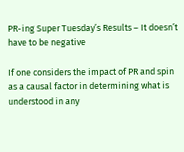PR-ing Super Tuesday’s Results – It doesn’t have to be negative

If one considers the impact of PR and spin as a causal factor in determining what is understood in any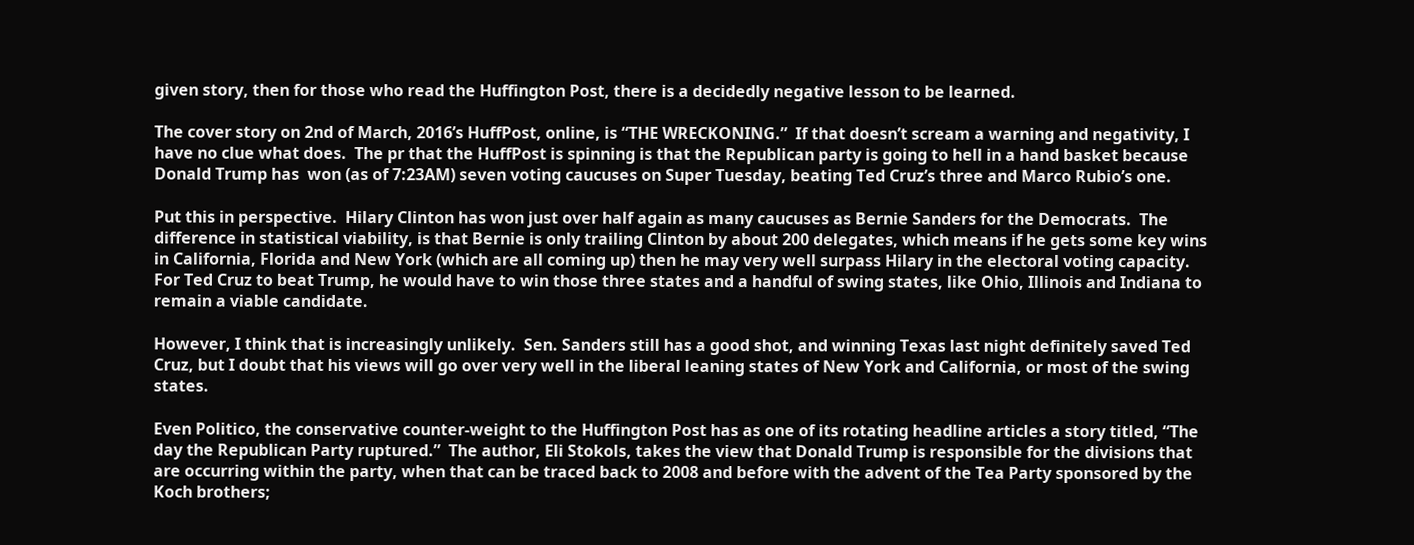given story, then for those who read the Huffington Post, there is a decidedly negative lesson to be learned.

The cover story on 2nd of March, 2016’s HuffPost, online, is “THE WRECKONING.”  If that doesn’t scream a warning and negativity, I have no clue what does.  The pr that the HuffPost is spinning is that the Republican party is going to hell in a hand basket because Donald Trump has  won (as of 7:23AM) seven voting caucuses on Super Tuesday, beating Ted Cruz’s three and Marco Rubio’s one.

Put this in perspective.  Hilary Clinton has won just over half again as many caucuses as Bernie Sanders for the Democrats.  The difference in statistical viability, is that Bernie is only trailing Clinton by about 200 delegates, which means if he gets some key wins in California, Florida and New York (which are all coming up) then he may very well surpass Hilary in the electoral voting capacity.  For Ted Cruz to beat Trump, he would have to win those three states and a handful of swing states, like Ohio, Illinois and Indiana to remain a viable candidate.

However, I think that is increasingly unlikely.  Sen. Sanders still has a good shot, and winning Texas last night definitely saved Ted Cruz, but I doubt that his views will go over very well in the liberal leaning states of New York and California, or most of the swing states.

Even Politico, the conservative counter-weight to the Huffington Post has as one of its rotating headline articles a story titled, “The day the Republican Party ruptured.”  The author, Eli Stokols, takes the view that Donald Trump is responsible for the divisions that are occurring within the party, when that can be traced back to 2008 and before with the advent of the Tea Party sponsored by the Koch brothers;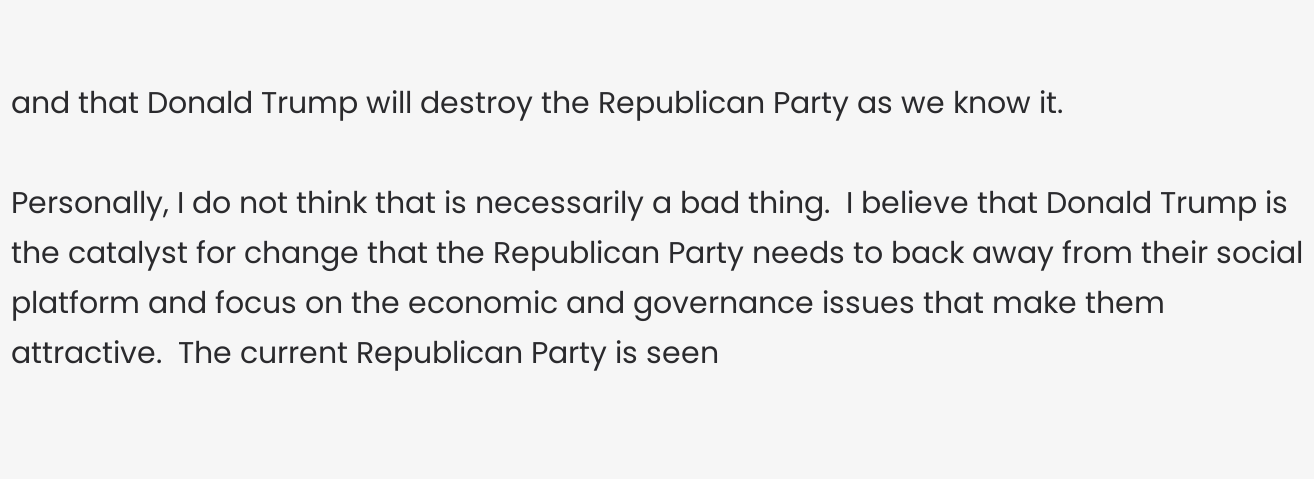and that Donald Trump will destroy the Republican Party as we know it.

Personally, I do not think that is necessarily a bad thing.  I believe that Donald Trump is the catalyst for change that the Republican Party needs to back away from their social platform and focus on the economic and governance issues that make them attractive.  The current Republican Party is seen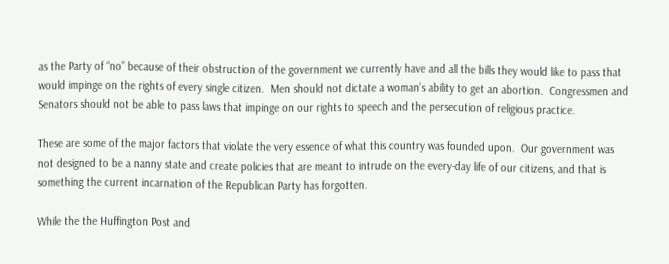as the Party of “no” because of their obstruction of the government we currently have and all the bills they would like to pass that would impinge on the rights of every single citizen.  Men should not dictate a woman’s ability to get an abortion.  Congressmen and Senators should not be able to pass laws that impinge on our rights to speech and the persecution of religious practice.

These are some of the major factors that violate the very essence of what this country was founded upon.  Our government was not designed to be a nanny state and create policies that are meant to intrude on the every-day life of our citizens, and that is something the current incarnation of the Republican Party has forgotten.

While the the Huffington Post and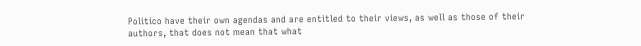Politico have their own agendas and are entitled to their views, as well as those of their authors, that does not mean that what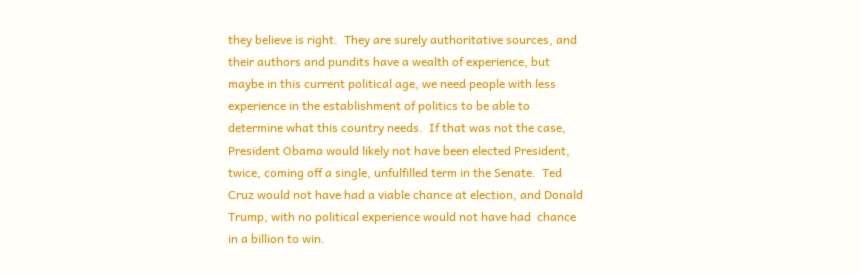they believe is right.  They are surely authoritative sources, and their authors and pundits have a wealth of experience, but maybe in this current political age, we need people with less experience in the establishment of politics to be able to determine what this country needs.  If that was not the case, President Obama would likely not have been elected President, twice, coming off a single, unfulfilled term in the Senate.  Ted Cruz would not have had a viable chance at election, and Donald Trump, with no political experience would not have had  chance in a billion to win.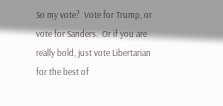So my vote?  Vote for Trump, or vote for Sanders.  Or if you are really bold, just vote Libertarian for the best of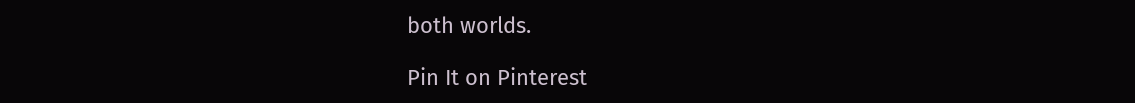both worlds.

Pin It on Pinterest